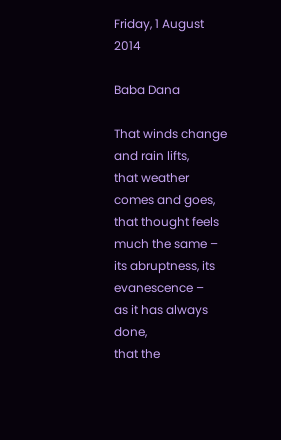Friday, 1 August 2014

Baba Dana

That winds change and rain lifts,
that weather comes and goes,
that thought feels much the same –
its abruptness, its evanescence –
as it has always done,
that the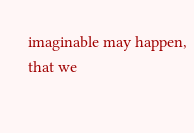imaginable may happen,
that we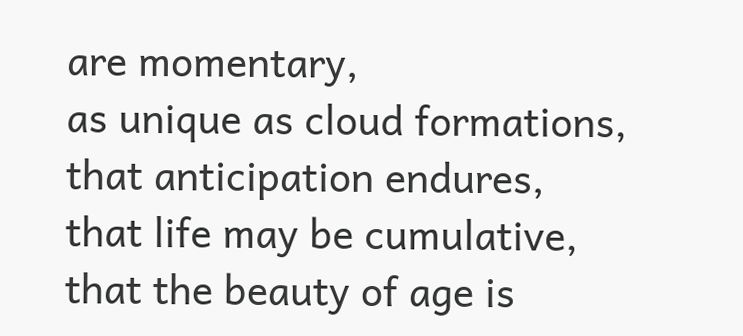are momentary,
as unique as cloud formations,
that anticipation endures,
that life may be cumulative,
that the beauty of age is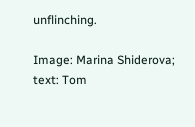unflinching.

Image: Marina Shiderova; text: Tom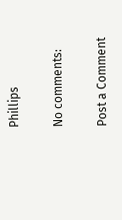Phillips

No comments:

Post a Comment